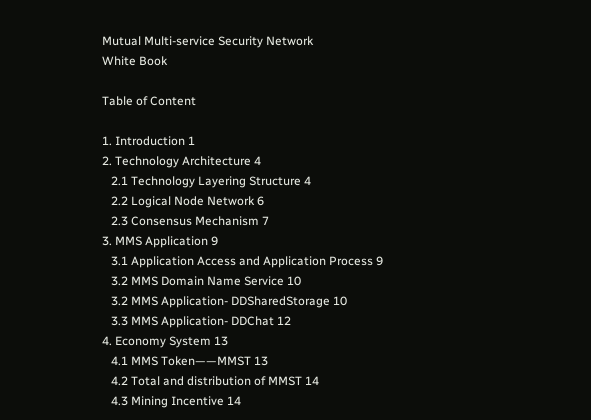Mutual Multi-service Security Network
White Book

Table of Content

1. Introduction 1
2. Technology Architecture 4
   2.1 Technology Layering Structure 4
   2.2 Logical Node Network 6
   2.3 Consensus Mechanism 7
3. MMS Application 9
   3.1 Application Access and Application Process 9
   3.2 MMS Domain Name Service 10
   3.2 MMS Application- DDSharedStorage 10
   3.3 MMS Application- DDChat 12
4. Economy System 13
   4.1 MMS Token——MMST 13
   4.2 Total and distribution of MMST 14
   4.3 Mining Incentive 14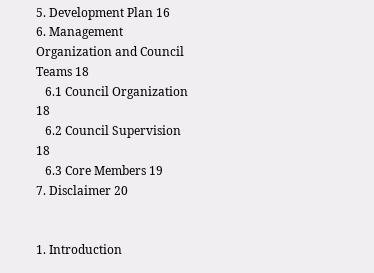5. Development Plan 16
6. Management Organization and Council Teams 18
   6.1 Council Organization 18
   6.2 Council Supervision 18
   6.3 Core Members 19
7. Disclaimer 20


1. Introduction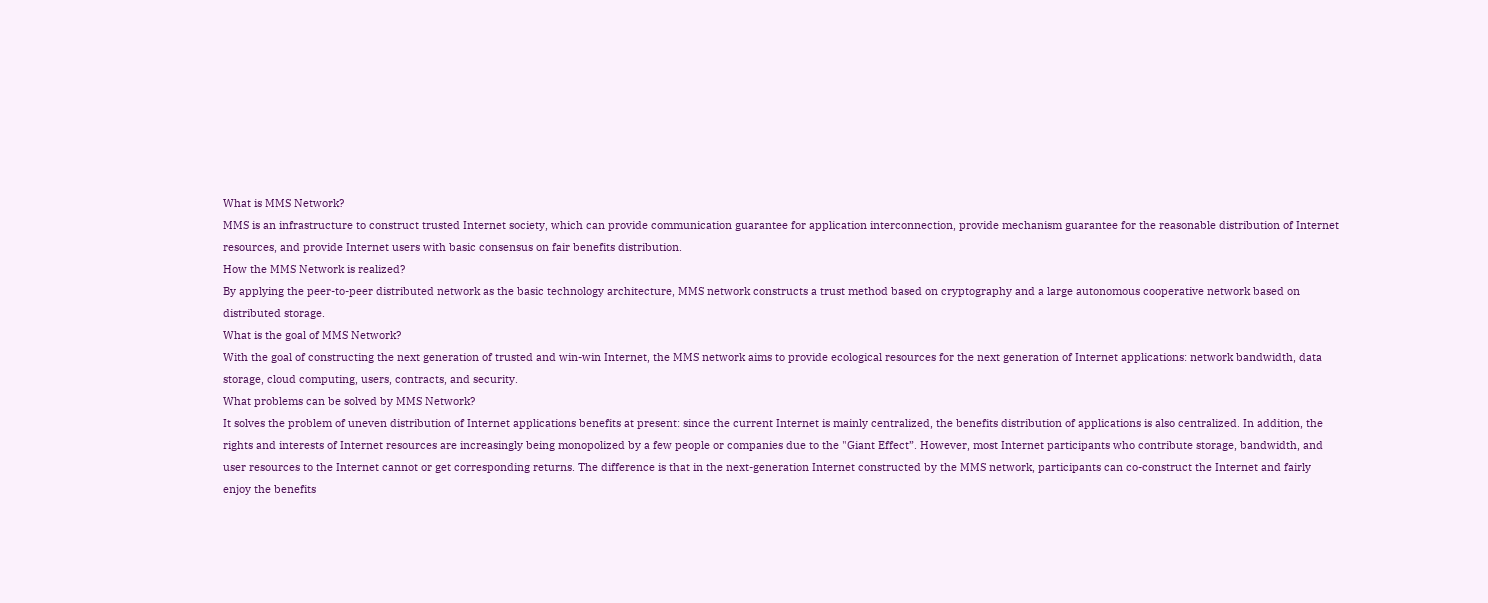What is MMS Network?
MMS is an infrastructure to construct trusted Internet society, which can provide communication guarantee for application interconnection, provide mechanism guarantee for the reasonable distribution of Internet resources, and provide Internet users with basic consensus on fair benefits distribution.
How the MMS Network is realized?
By applying the peer-to-peer distributed network as the basic technology architecture, MMS network constructs a trust method based on cryptography and a large autonomous cooperative network based on distributed storage.
What is the goal of MMS Network?
With the goal of constructing the next generation of trusted and win-win Internet, the MMS network aims to provide ecological resources for the next generation of Internet applications: network bandwidth, data storage, cloud computing, users, contracts, and security.
What problems can be solved by MMS Network?
It solves the problem of uneven distribution of Internet applications benefits at present: since the current Internet is mainly centralized, the benefits distribution of applications is also centralized. In addition, the rights and interests of Internet resources are increasingly being monopolized by a few people or companies due to the "Giant Effect”. However, most Internet participants who contribute storage, bandwidth, and user resources to the Internet cannot or get corresponding returns. The difference is that in the next-generation Internet constructed by the MMS network, participants can co-construct the Internet and fairly enjoy the benefits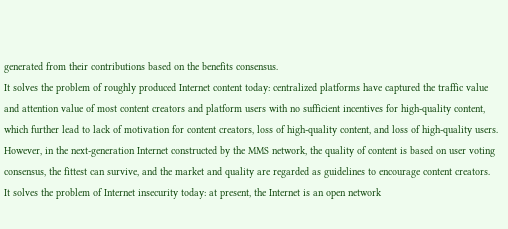generated from their contributions based on the benefits consensus.
It solves the problem of roughly produced Internet content today: centralized platforms have captured the traffic value and attention value of most content creators and platform users with no sufficient incentives for high-quality content, which further lead to lack of motivation for content creators, loss of high-quality content, and loss of high-quality users. However, in the next-generation Internet constructed by the MMS network, the quality of content is based on user voting consensus, the fittest can survive, and the market and quality are regarded as guidelines to encourage content creators.
It solves the problem of Internet insecurity today: at present, the Internet is an open network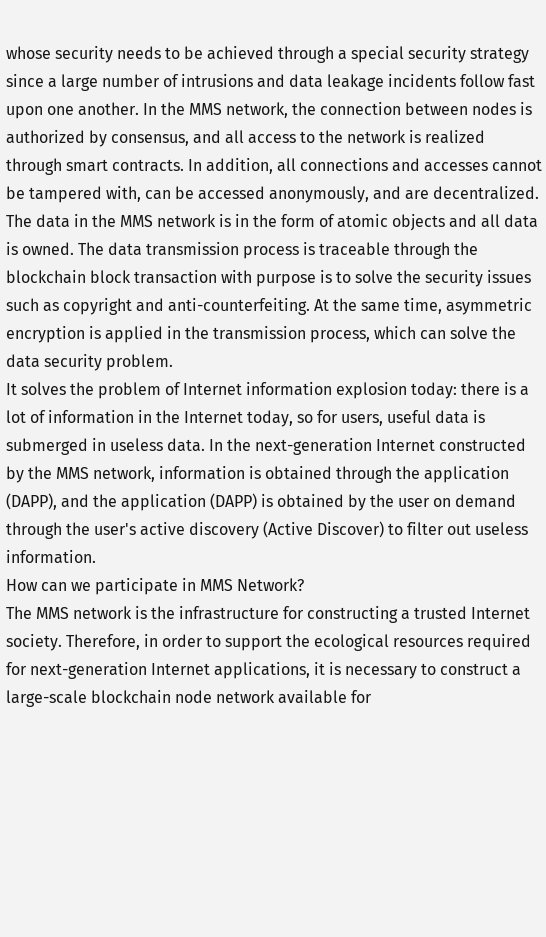whose security needs to be achieved through a special security strategy since a large number of intrusions and data leakage incidents follow fast upon one another. In the MMS network, the connection between nodes is authorized by consensus, and all access to the network is realized through smart contracts. In addition, all connections and accesses cannot be tampered with, can be accessed anonymously, and are decentralized. The data in the MMS network is in the form of atomic objects and all data is owned. The data transmission process is traceable through the blockchain block transaction with purpose is to solve the security issues such as copyright and anti-counterfeiting. At the same time, asymmetric encryption is applied in the transmission process, which can solve the data security problem.
It solves the problem of Internet information explosion today: there is a lot of information in the Internet today, so for users, useful data is submerged in useless data. In the next-generation Internet constructed by the MMS network, information is obtained through the application (DAPP), and the application (DAPP) is obtained by the user on demand through the user's active discovery (Active Discover) to filter out useless information.
How can we participate in MMS Network?
The MMS network is the infrastructure for constructing a trusted Internet society. Therefore, in order to support the ecological resources required for next-generation Internet applications, it is necessary to construct a large-scale blockchain node network available for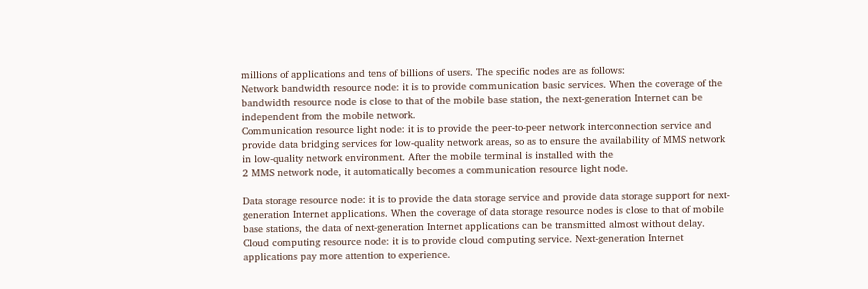millions of applications and tens of billions of users. The specific nodes are as follows:
Network bandwidth resource node: it is to provide communication basic services. When the coverage of the bandwidth resource node is close to that of the mobile base station, the next-generation Internet can be independent from the mobile network.
Communication resource light node: it is to provide the peer-to-peer network interconnection service and provide data bridging services for low-quality network areas, so as to ensure the availability of MMS network in low-quality network environment. After the mobile terminal is installed with the
2 MMS network node, it automatically becomes a communication resource light node.

Data storage resource node: it is to provide the data storage service and provide data storage support for next-generation Internet applications. When the coverage of data storage resource nodes is close to that of mobile base stations, the data of next-generation Internet applications can be transmitted almost without delay.
Cloud computing resource node: it is to provide cloud computing service. Next-generation Internet applications pay more attention to experience.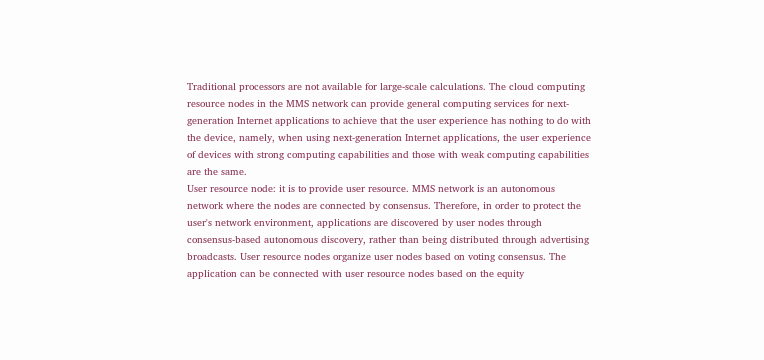Traditional processors are not available for large-scale calculations. The cloud computing resource nodes in the MMS network can provide general computing services for next-generation Internet applications to achieve that the user experience has nothing to do with the device, namely, when using next-generation Internet applications, the user experience of devices with strong computing capabilities and those with weak computing capabilities are the same.
User resource node: it is to provide user resource. MMS network is an autonomous network where the nodes are connected by consensus. Therefore, in order to protect the user's network environment, applications are discovered by user nodes through consensus-based autonomous discovery, rather than being distributed through advertising broadcasts. User resource nodes organize user nodes based on voting consensus. The application can be connected with user resource nodes based on the equity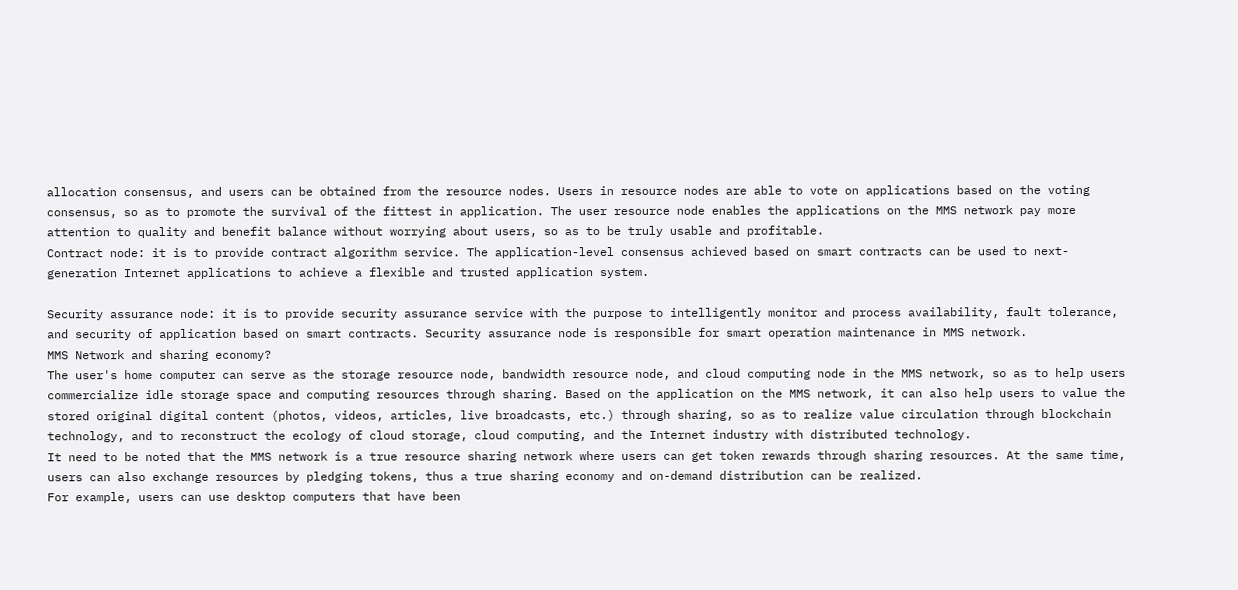allocation consensus, and users can be obtained from the resource nodes. Users in resource nodes are able to vote on applications based on the voting consensus, so as to promote the survival of the fittest in application. The user resource node enables the applications on the MMS network pay more attention to quality and benefit balance without worrying about users, so as to be truly usable and profitable.
Contract node: it is to provide contract algorithm service. The application-level consensus achieved based on smart contracts can be used to next-generation Internet applications to achieve a flexible and trusted application system.

Security assurance node: it is to provide security assurance service with the purpose to intelligently monitor and process availability, fault tolerance, and security of application based on smart contracts. Security assurance node is responsible for smart operation maintenance in MMS network.
MMS Network and sharing economy?
The user's home computer can serve as the storage resource node, bandwidth resource node, and cloud computing node in the MMS network, so as to help users commercialize idle storage space and computing resources through sharing. Based on the application on the MMS network, it can also help users to value the stored original digital content (photos, videos, articles, live broadcasts, etc.) through sharing, so as to realize value circulation through blockchain technology, and to reconstruct the ecology of cloud storage, cloud computing, and the Internet industry with distributed technology.
It need to be noted that the MMS network is a true resource sharing network where users can get token rewards through sharing resources. At the same time, users can also exchange resources by pledging tokens, thus a true sharing economy and on-demand distribution can be realized.
For example, users can use desktop computers that have been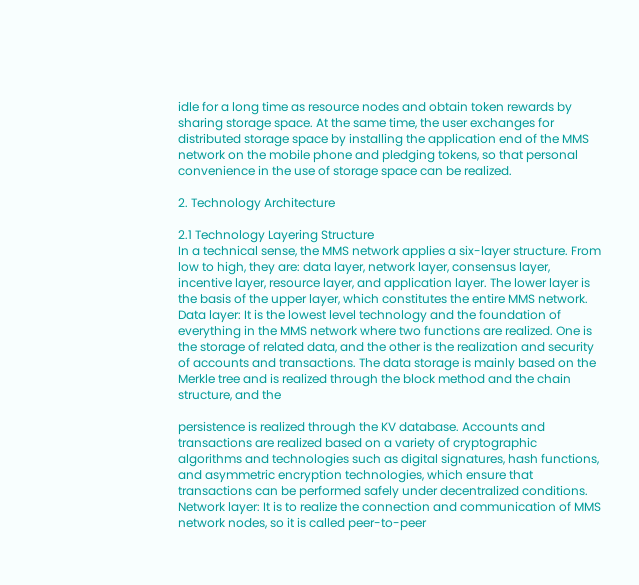idle for a long time as resource nodes and obtain token rewards by sharing storage space. At the same time, the user exchanges for distributed storage space by installing the application end of the MMS network on the mobile phone and pledging tokens, so that personal convenience in the use of storage space can be realized.

2. Technology Architecture

2.1 Technology Layering Structure
In a technical sense, the MMS network applies a six-layer structure. From low to high, they are: data layer, network layer, consensus layer, incentive layer, resource layer, and application layer. The lower layer is the basis of the upper layer, which constitutes the entire MMS network.
Data layer: It is the lowest level technology and the foundation of everything in the MMS network where two functions are realized. One is the storage of related data, and the other is the realization and security of accounts and transactions. The data storage is mainly based on the Merkle tree and is realized through the block method and the chain structure, and the

persistence is realized through the KV database. Accounts and transactions are realized based on a variety of cryptographic algorithms and technologies such as digital signatures, hash functions, and asymmetric encryption technologies, which ensure that transactions can be performed safely under decentralized conditions.
Network layer: It is to realize the connection and communication of MMS network nodes, so it is called peer-to-peer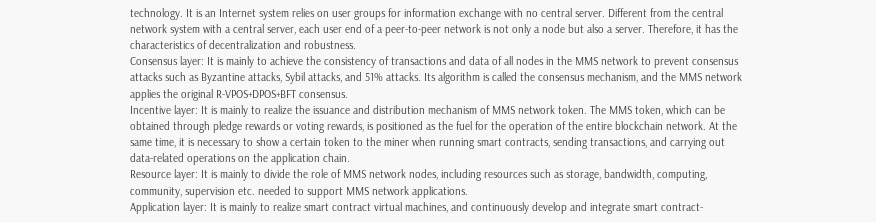technology. It is an Internet system relies on user groups for information exchange with no central server. Different from the central network system with a central server, each user end of a peer-to-peer network is not only a node but also a server. Therefore, it has the characteristics of decentralization and robustness.
Consensus layer: It is mainly to achieve the consistency of transactions and data of all nodes in the MMS network to prevent consensus attacks such as Byzantine attacks, Sybil attacks, and 51% attacks. Its algorithm is called the consensus mechanism, and the MMS network applies the original R-VPOS+DPOS+BFT consensus.
Incentive layer: It is mainly to realize the issuance and distribution mechanism of MMS network token. The MMS token, which can be obtained through pledge rewards or voting rewards, is positioned as the fuel for the operation of the entire blockchain network. At the same time, it is necessary to show a certain token to the miner when running smart contracts, sending transactions, and carrying out data-related operations on the application chain.
Resource layer: It is mainly to divide the role of MMS network nodes, including resources such as storage, bandwidth, computing, community, supervision etc. needed to support MMS network applications.
Application layer: It is mainly to realize smart contract virtual machines, and continuously develop and integrate smart contract-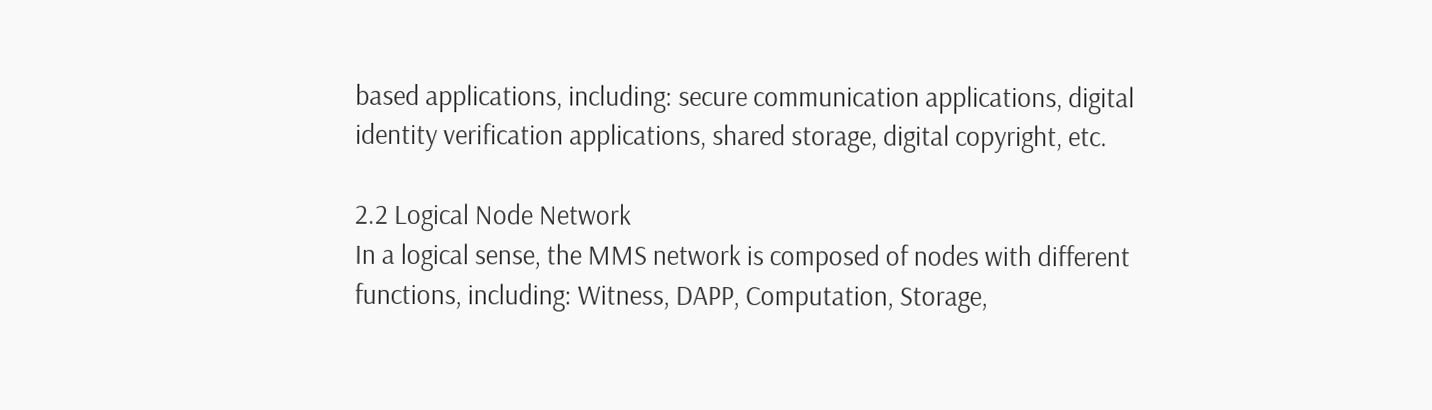based applications, including: secure communication applications, digital identity verification applications, shared storage, digital copyright, etc.

2.2 Logical Node Network
In a logical sense, the MMS network is composed of nodes with different functions, including: Witness, DAPP, Computation, Storage,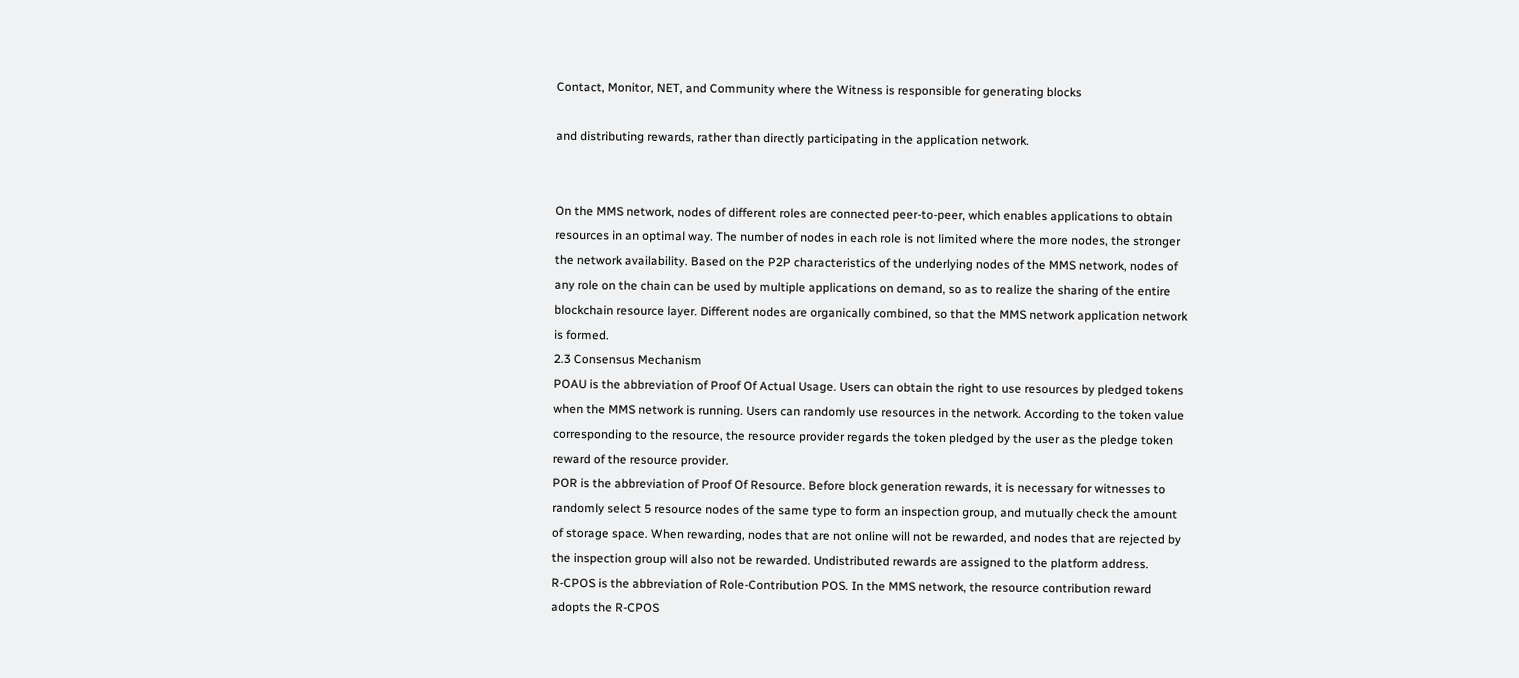Contact, Monitor, NET, and Community where the Witness is responsible for generating blocks

and distributing rewards, rather than directly participating in the application network.


On the MMS network, nodes of different roles are connected peer-to-peer, which enables applications to obtain resources in an optimal way. The number of nodes in each role is not limited where the more nodes, the stronger the network availability. Based on the P2P characteristics of the underlying nodes of the MMS network, nodes of any role on the chain can be used by multiple applications on demand, so as to realize the sharing of the entire blockchain resource layer. Different nodes are organically combined, so that the MMS network application network is formed.
2.3 Consensus Mechanism
POAU is the abbreviation of Proof Of Actual Usage. Users can obtain the right to use resources by pledged tokens when the MMS network is running. Users can randomly use resources in the network. According to the token value corresponding to the resource, the resource provider regards the token pledged by the user as the pledge token reward of the resource provider.
POR is the abbreviation of Proof Of Resource. Before block generation rewards, it is necessary for witnesses to randomly select 5 resource nodes of the same type to form an inspection group, and mutually check the amount of storage space. When rewarding, nodes that are not online will not be rewarded, and nodes that are rejected by the inspection group will also not be rewarded. Undistributed rewards are assigned to the platform address.
R-CPOS is the abbreviation of Role-Contribution POS. In the MMS network, the resource contribution reward adopts the R-CPOS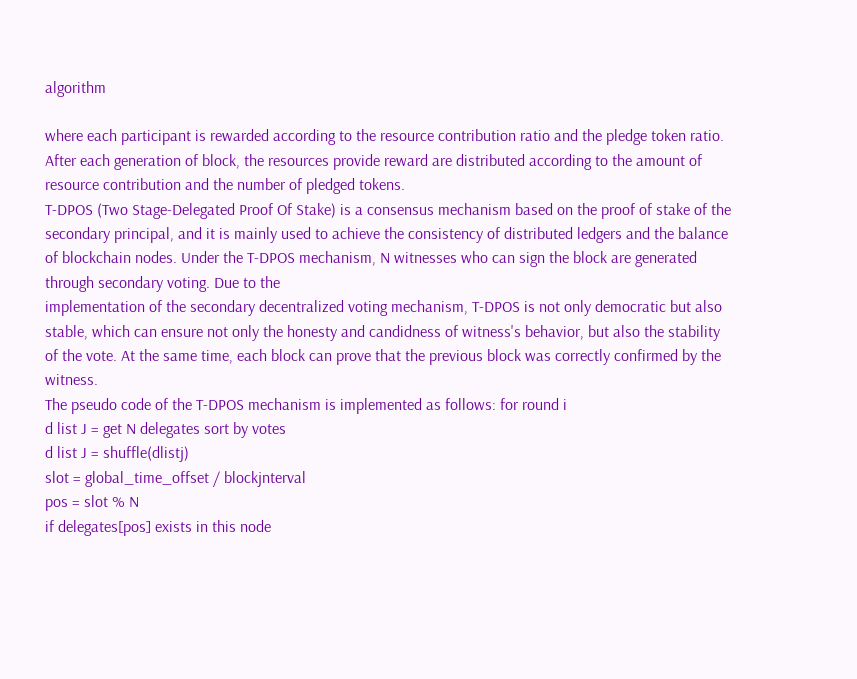algorithm

where each participant is rewarded according to the resource contribution ratio and the pledge token ratio. After each generation of block, the resources provide reward are distributed according to the amount of resource contribution and the number of pledged tokens.
T-DPOS (Two Stage-Delegated Proof Of Stake) is a consensus mechanism based on the proof of stake of the secondary principal, and it is mainly used to achieve the consistency of distributed ledgers and the balance of blockchain nodes. Under the T-DPOS mechanism, N witnesses who can sign the block are generated through secondary voting. Due to the
implementation of the secondary decentralized voting mechanism, T-DPOS is not only democratic but also stable, which can ensure not only the honesty and candidness of witness's behavior, but also the stability of the vote. At the same time, each block can prove that the previous block was correctly confirmed by the witness.
The pseudo code of the T-DPOS mechanism is implemented as follows: for round i
d list J = get N delegates sort by votes
d list J = shuffle(dlistj)
slot = global_time_offset / blockjnterval
pos = slot % N
if delegates[pos] exists in this node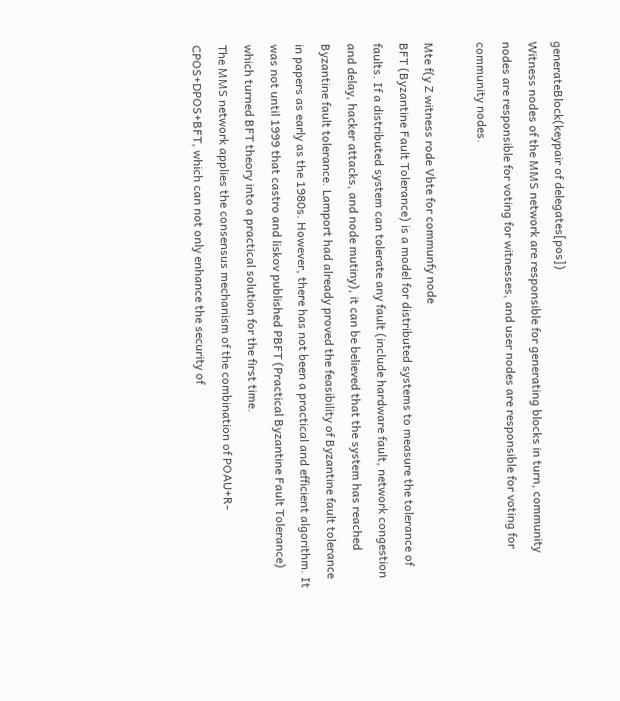generateBlock(keypair of delegates[pos])
Witness nodes of the MMS network are responsible for generating blocks in turn, community nodes are responsible for voting for witnesses, and user nodes are responsible for voting for community nodes.

Mte f(y Z witness rode Vbte for communfy node
BFT (Byzantine Fault Tolerance) is a model for distributed systems to measure the tolerance of faults. If a distributed system can tolerate any fault (include hardware fault, network congestion and delay, hacker attacks, and node mutiny), it can be believed that the system has reached Byzantine fault tolerance. Lamport had already proved the feasibility of Byzantine fault tolerance in papers as early as the 1980s. However, there has not been a practical and efficient algorithm. It was not until 1999 that castro and liskov published PBFT (Practical Byzantine Fault Tolerance) which turned BFT theory into a practical solution for the first time.
The MMS network applies the consensus mechanism of the combination of POAU+R-CPOS+DPOS+BFT, which can not only enhance the security of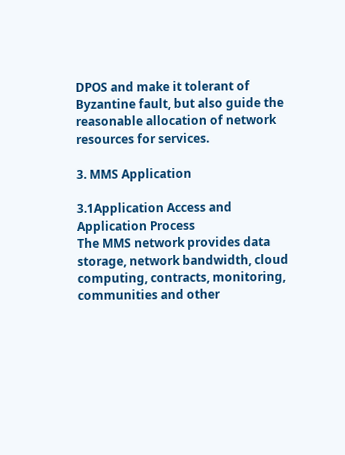DPOS and make it tolerant of Byzantine fault, but also guide the reasonable allocation of network resources for services.

3. MMS Application

3.1Application Access and Application Process
The MMS network provides data storage, network bandwidth, cloud computing, contracts, monitoring, communities and other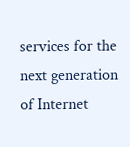services for the next generation of Internet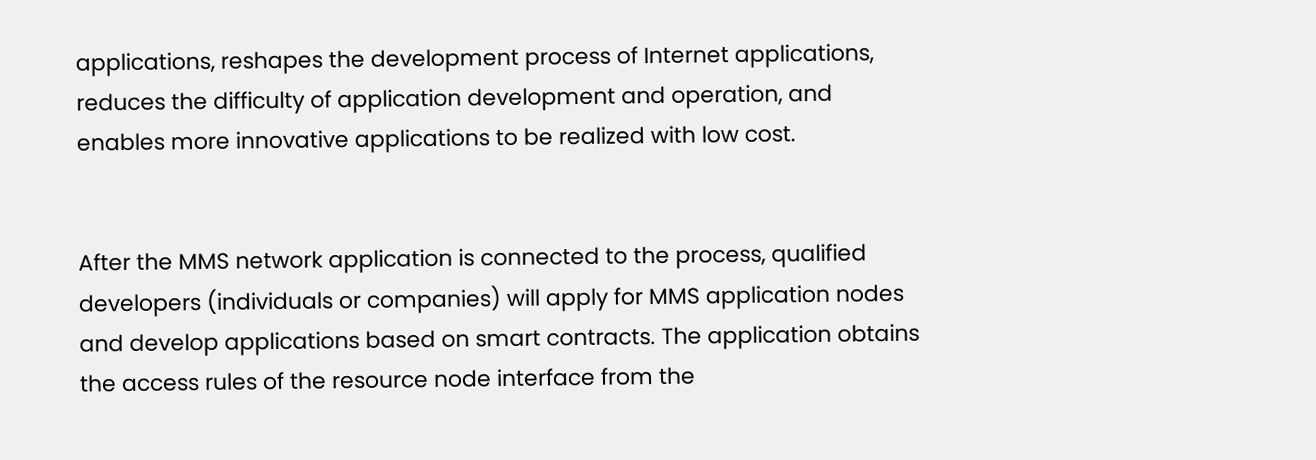applications, reshapes the development process of Internet applications, reduces the difficulty of application development and operation, and enables more innovative applications to be realized with low cost.


After the MMS network application is connected to the process, qualified developers (individuals or companies) will apply for MMS application nodes and develop applications based on smart contracts. The application obtains the access rules of the resource node interface from the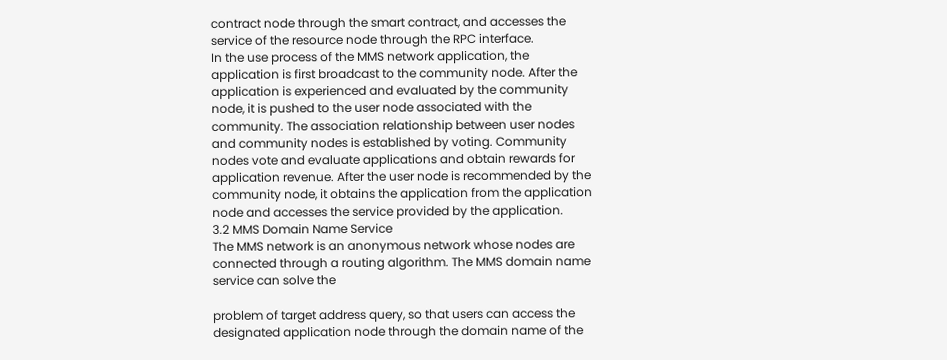contract node through the smart contract, and accesses the service of the resource node through the RPC interface.
In the use process of the MMS network application, the application is first broadcast to the community node. After the application is experienced and evaluated by the community node, it is pushed to the user node associated with the community. The association relationship between user nodes and community nodes is established by voting. Community nodes vote and evaluate applications and obtain rewards for application revenue. After the user node is recommended by the community node, it obtains the application from the application node and accesses the service provided by the application.
3.2 MMS Domain Name Service
The MMS network is an anonymous network whose nodes are connected through a routing algorithm. The MMS domain name service can solve the

problem of target address query, so that users can access the designated application node through the domain name of the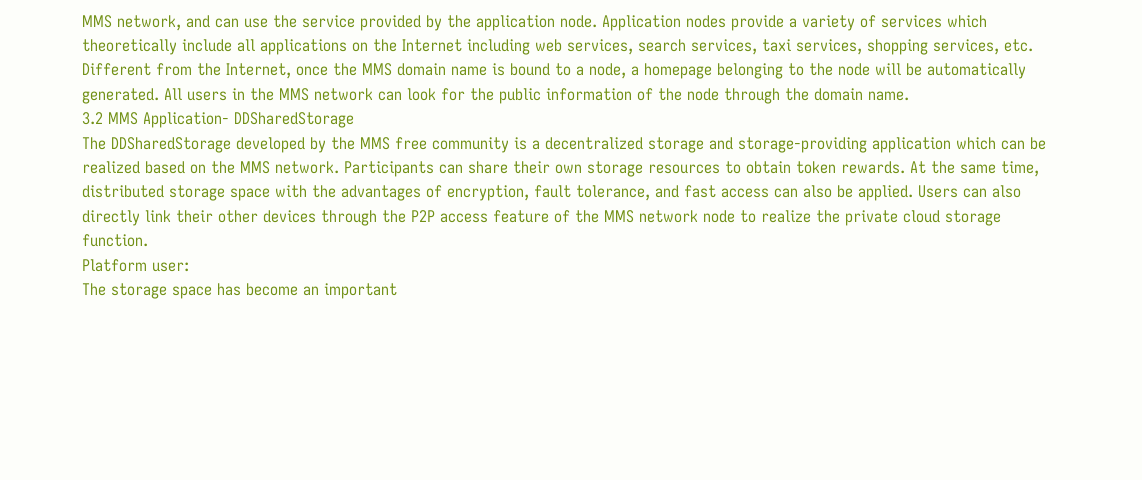MMS network, and can use the service provided by the application node. Application nodes provide a variety of services which theoretically include all applications on the Internet including web services, search services, taxi services, shopping services, etc. Different from the Internet, once the MMS domain name is bound to a node, a homepage belonging to the node will be automatically generated. All users in the MMS network can look for the public information of the node through the domain name.
3.2 MMS Application- DDSharedStorage
The DDSharedStorage developed by the MMS free community is a decentralized storage and storage-providing application which can be realized based on the MMS network. Participants can share their own storage resources to obtain token rewards. At the same time, distributed storage space with the advantages of encryption, fault tolerance, and fast access can also be applied. Users can also directly link their other devices through the P2P access feature of the MMS network node to realize the private cloud storage function.
Platform user:
The storage space has become an important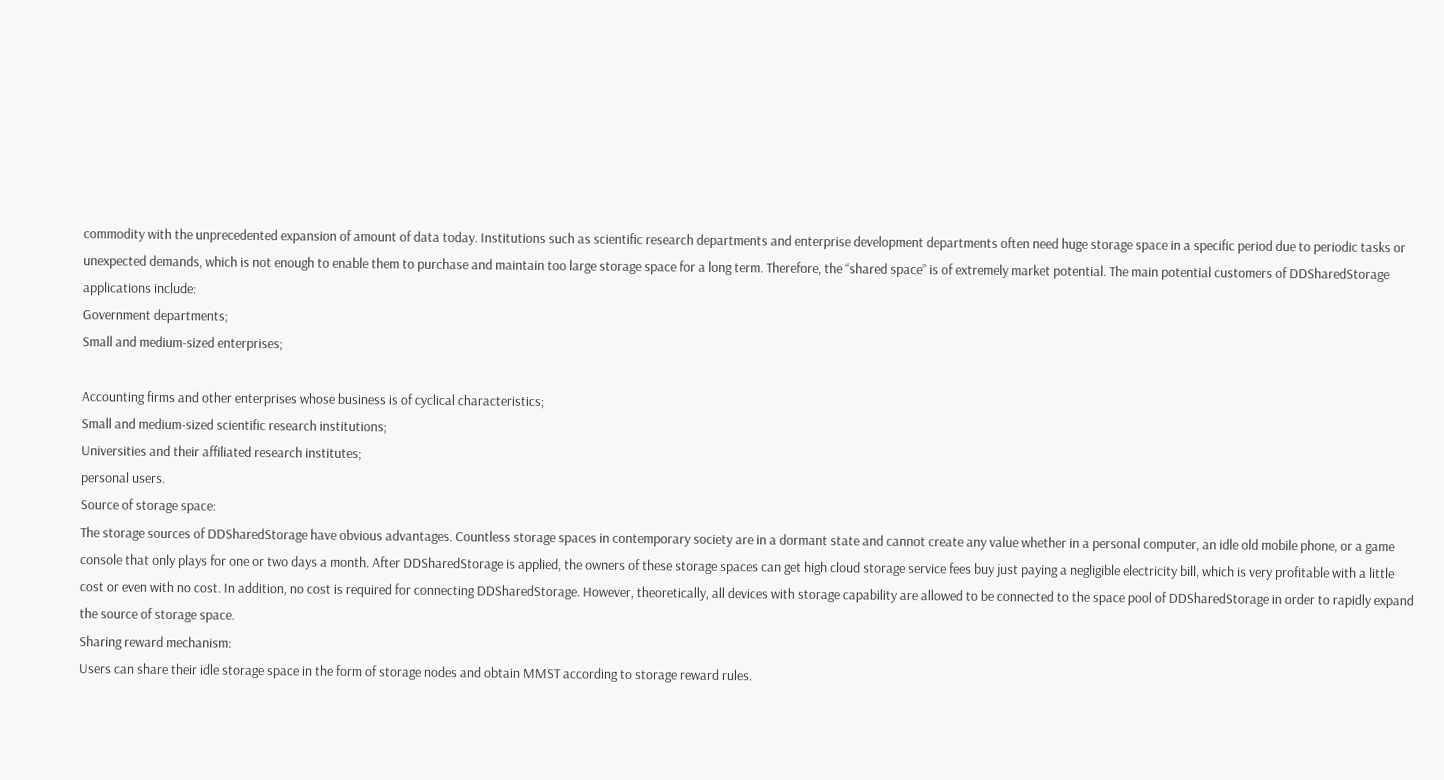commodity with the unprecedented expansion of amount of data today. Institutions such as scientific research departments and enterprise development departments often need huge storage space in a specific period due to periodic tasks or unexpected demands, which is not enough to enable them to purchase and maintain too large storage space for a long term. Therefore, the “shared space” is of extremely market potential. The main potential customers of DDSharedStorage applications include:
Government departments;
Small and medium-sized enterprises;

Accounting firms and other enterprises whose business is of cyclical characteristics;
Small and medium-sized scientific research institutions;
Universities and their affiliated research institutes;
personal users.
Source of storage space:
The storage sources of DDSharedStorage have obvious advantages. Countless storage spaces in contemporary society are in a dormant state and cannot create any value whether in a personal computer, an idle old mobile phone, or a game console that only plays for one or two days a month. After DDSharedStorage is applied, the owners of these storage spaces can get high cloud storage service fees buy just paying a negligible electricity bill, which is very profitable with a little cost or even with no cost. In addition, no cost is required for connecting DDSharedStorage. However, theoretically, all devices with storage capability are allowed to be connected to the space pool of DDSharedStorage in order to rapidly expand the source of storage space.
Sharing reward mechanism:
Users can share their idle storage space in the form of storage nodes and obtain MMST according to storage reward rules.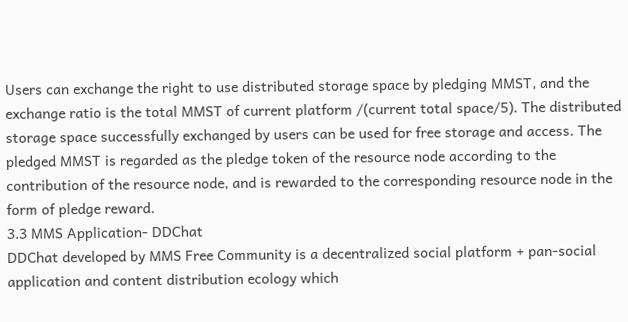Users can exchange the right to use distributed storage space by pledging MMST, and the exchange ratio is the total MMST of current platform /(current total space/5). The distributed storage space successfully exchanged by users can be used for free storage and access. The pledged MMST is regarded as the pledge token of the resource node according to the contribution of the resource node, and is rewarded to the corresponding resource node in the form of pledge reward.
3.3 MMS Application- DDChat
DDChat developed by MMS Free Community is a decentralized social platform + pan-social application and content distribution ecology which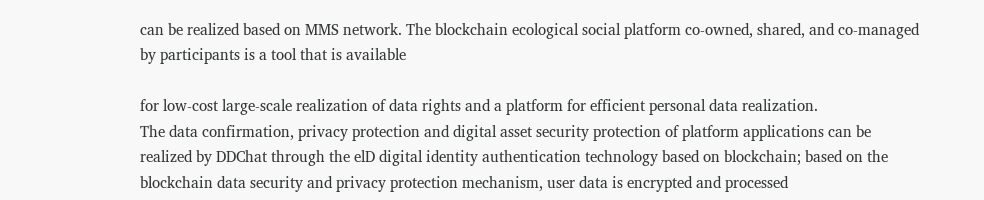can be realized based on MMS network. The blockchain ecological social platform co-owned, shared, and co-managed by participants is a tool that is available

for low-cost large-scale realization of data rights and a platform for efficient personal data realization.
The data confirmation, privacy protection and digital asset security protection of platform applications can be realized by DDChat through the elD digital identity authentication technology based on blockchain; based on the blockchain data security and privacy protection mechanism, user data is encrypted and processed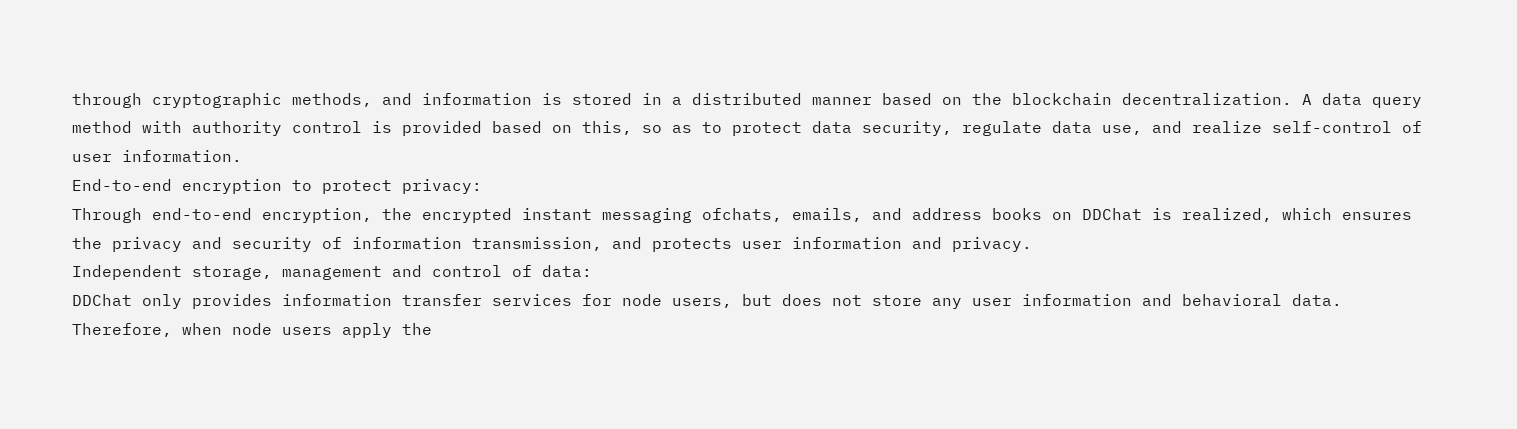through cryptographic methods, and information is stored in a distributed manner based on the blockchain decentralization. A data query method with authority control is provided based on this, so as to protect data security, regulate data use, and realize self-control of user information.
End-to-end encryption to protect privacy:
Through end-to-end encryption, the encrypted instant messaging ofchats, emails, and address books on DDChat is realized, which ensures the privacy and security of information transmission, and protects user information and privacy.
Independent storage, management and control of data:
DDChat only provides information transfer services for node users, but does not store any user information and behavioral data. Therefore, when node users apply the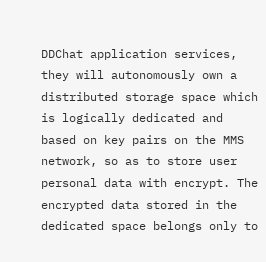DDChat application services, they will autonomously own a distributed storage space which is logically dedicated and based on key pairs on the MMS network, so as to store user personal data with encrypt. The encrypted data stored in the dedicated space belongs only to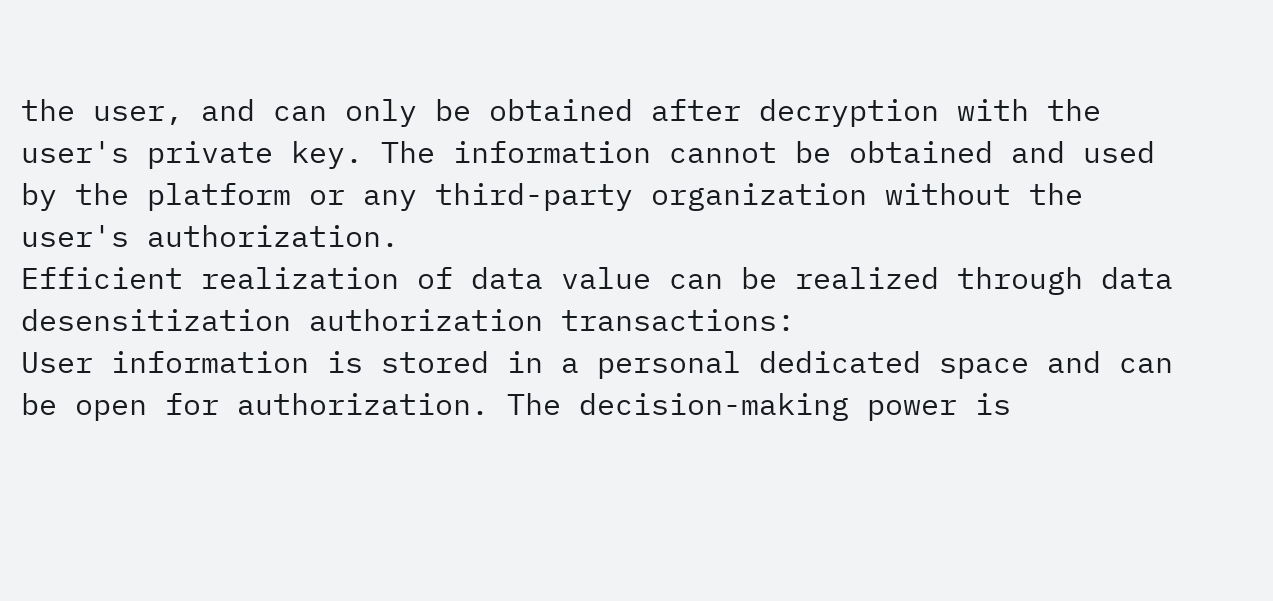the user, and can only be obtained after decryption with the user's private key. The information cannot be obtained and used by the platform or any third-party organization without the user's authorization.
Efficient realization of data value can be realized through data desensitization authorization transactions:
User information is stored in a personal dedicated space and can be open for authorization. The decision-making power is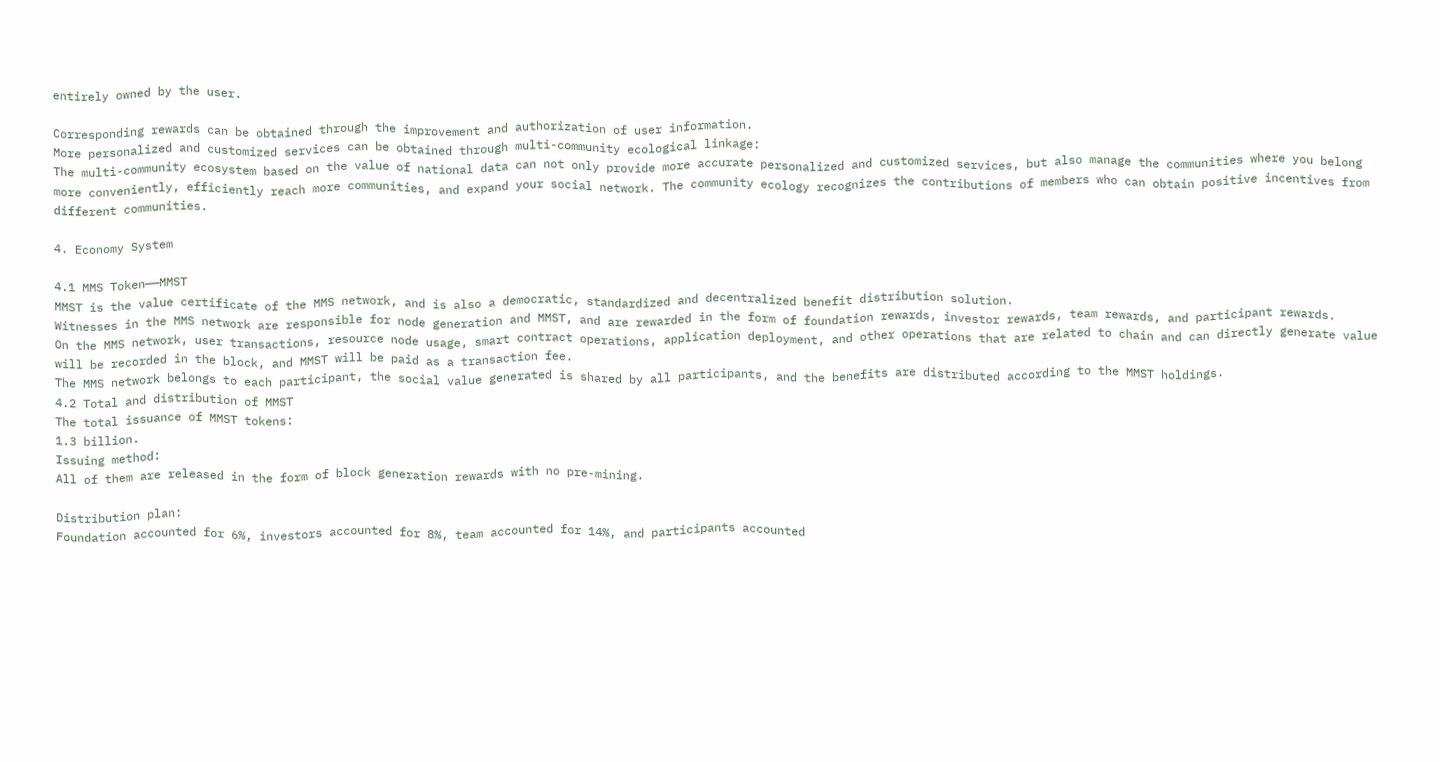entirely owned by the user.

Corresponding rewards can be obtained through the improvement and authorization of user information.
More personalized and customized services can be obtained through multi-community ecological linkage:
The multi-community ecosystem based on the value of national data can not only provide more accurate personalized and customized services, but also manage the communities where you belong more conveniently, efficiently reach more communities, and expand your social network. The community ecology recognizes the contributions of members who can obtain positive incentives from different communities.

4. Economy System

4.1 MMS Token——MMST
MMST is the value certificate of the MMS network, and is also a democratic, standardized and decentralized benefit distribution solution.
Witnesses in the MMS network are responsible for node generation and MMST, and are rewarded in the form of foundation rewards, investor rewards, team rewards, and participant rewards.
On the MMS network, user transactions, resource node usage, smart contract operations, application deployment, and other operations that are related to chain and can directly generate value will be recorded in the block, and MMST will be paid as a transaction fee.
The MMS network belongs to each participant, the social value generated is shared by all participants, and the benefits are distributed according to the MMST holdings.
4.2 Total and distribution of MMST
The total issuance of MMST tokens:
1.3 billion.
Issuing method:
All of them are released in the form of block generation rewards with no pre-mining.

Distribution plan:
Foundation accounted for 6%, investors accounted for 8%, team accounted for 14%, and participants accounted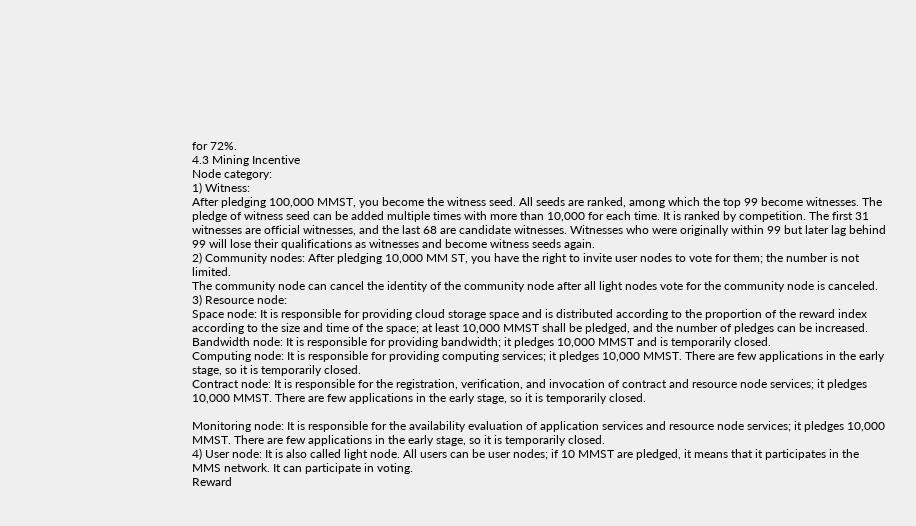for 72%.
4.3 Mining Incentive
Node category:
1) Witness:
After pledging 100,000 MMST, you become the witness seed. All seeds are ranked, among which the top 99 become witnesses. The pledge of witness seed can be added multiple times with more than 10,000 for each time. It is ranked by competition. The first 31 witnesses are official witnesses, and the last 68 are candidate witnesses. Witnesses who were originally within 99 but later lag behind 99 will lose their qualifications as witnesses and become witness seeds again.
2) Community nodes: After pledging 10,000 MM ST, you have the right to invite user nodes to vote for them; the number is not limited.
The community node can cancel the identity of the community node after all light nodes vote for the community node is canceled.
3) Resource node:
Space node: It is responsible for providing cloud storage space and is distributed according to the proportion of the reward index according to the size and time of the space; at least 10,000 MMST shall be pledged, and the number of pledges can be increased.
Bandwidth node: It is responsible for providing bandwidth; it pledges 10,000 MMST and is temporarily closed.
Computing node: It is responsible for providing computing services; it pledges 10,000 MMST. There are few applications in the early stage, so it is temporarily closed.
Contract node: It is responsible for the registration, verification, and invocation of contract and resource node services; it pledges 10,000 MMST. There are few applications in the early stage, so it is temporarily closed.

Monitoring node: It is responsible for the availability evaluation of application services and resource node services; it pledges 10,000 MMST. There are few applications in the early stage, so it is temporarily closed.
4) User node: It is also called light node. All users can be user nodes; if 10 MMST are pledged, it means that it participates in the MMS network. It can participate in voting.
Reward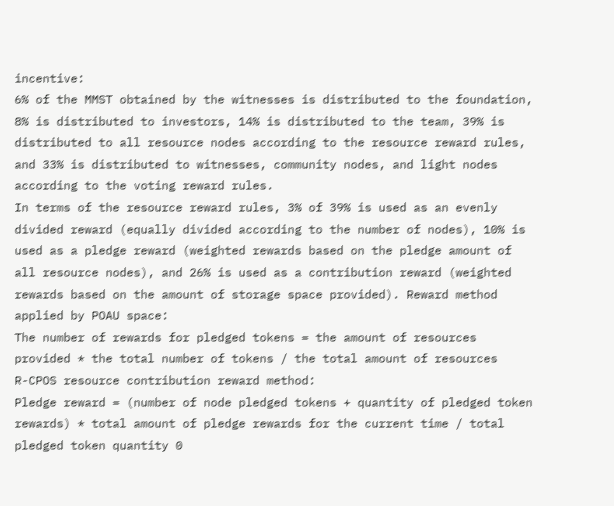incentive:
6% of the MMST obtained by the witnesses is distributed to the foundation, 8% is distributed to investors, 14% is distributed to the team, 39% is distributed to all resource nodes according to the resource reward rules, and 33% is distributed to witnesses, community nodes, and light nodes according to the voting reward rules.
In terms of the resource reward rules, 3% of 39% is used as an evenly divided reward (equally divided according to the number of nodes), 10% is used as a pledge reward (weighted rewards based on the pledge amount of all resource nodes), and 26% is used as a contribution reward (weighted rewards based on the amount of storage space provided). Reward method applied by POAU space:
The number of rewards for pledged tokens = the amount of resources provided * the total number of tokens / the total amount of resources
R-CPOS resource contribution reward method:
Pledge reward = (number of node pledged tokens + quantity of pledged token rewards) * total amount of pledge rewards for the current time / total pledged token quantity 0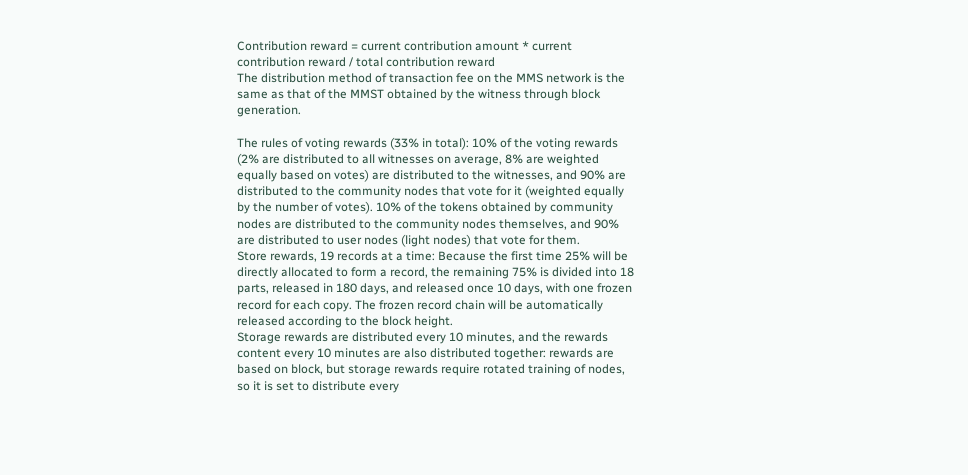Contribution reward = current contribution amount * current contribution reward / total contribution reward
The distribution method of transaction fee on the MMS network is the same as that of the MMST obtained by the witness through block generation.

The rules of voting rewards (33% in total): 10% of the voting rewards (2% are distributed to all witnesses on average, 8% are weighted equally based on votes) are distributed to the witnesses, and 90% are distributed to the community nodes that vote for it (weighted equally by the number of votes). 10% of the tokens obtained by community nodes are distributed to the community nodes themselves, and 90% are distributed to user nodes (light nodes) that vote for them.
Store rewards, 19 records at a time: Because the first time 25% will be directly allocated to form a record, the remaining 75% is divided into 18 parts, released in 180 days, and released once 10 days, with one frozen record for each copy. The frozen record chain will be automatically released according to the block height.
Storage rewards are distributed every 10 minutes, and the rewards content every 10 minutes are also distributed together: rewards are based on block, but storage rewards require rotated training of nodes, so it is set to distribute every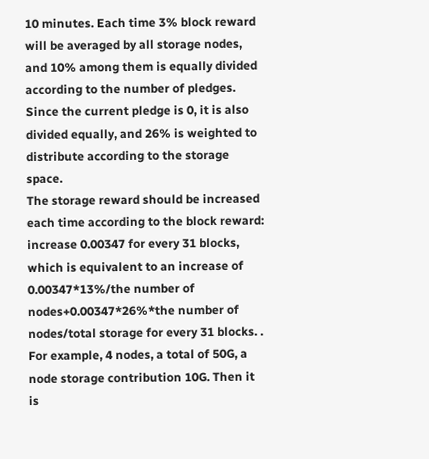10 minutes. Each time 3% block reward will be averaged by all storage nodes, and 10% among them is equally divided according to the number of pledges. Since the current pledge is 0, it is also divided equally, and 26% is weighted to distribute according to the storage space.
The storage reward should be increased each time according to the block reward: increase 0.00347 for every 31 blocks, which is equivalent to an increase of 0.00347*13%/the number of nodes+0.00347*26%*the number of nodes/total storage for every 31 blocks. . For example, 4 nodes, a total of 50G, a node storage contribution 10G. Then it is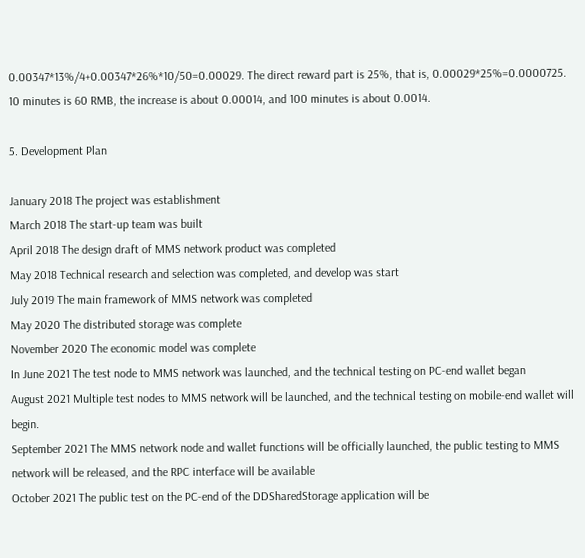0.00347*13%/4+0.00347*26%*10/50=0.00029. The direct reward part is 25%, that is, 0.00029*25%=0.0000725. 10 minutes is 60 RMB, the increase is about 0.00014, and 100 minutes is about 0.0014.

5. Development Plan

January 2018 The project was establishment
March 2018 The start-up team was built
April 2018 The design draft of MMS network product was completed
May 2018 Technical research and selection was completed, and develop was start
July 2019 The main framework of MMS network was completed
May 2020 The distributed storage was complete
November 2020 The economic model was complete
In June 2021 The test node to MMS network was launched, and the technical testing on PC-end wallet began
August 2021 Multiple test nodes to MMS network will be launched, and the technical testing on mobile-end wallet will begin.
September 2021 The MMS network node and wallet functions will be officially launched, the public testing to MMS network will be released, and the RPC interface will be available
October 2021 The public test on the PC-end of the DDSharedStorage application will be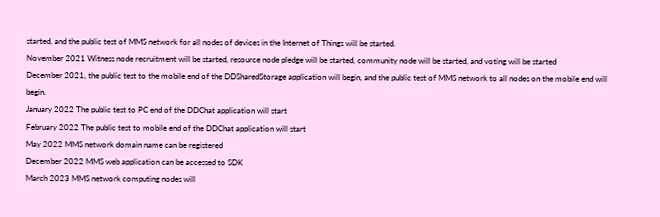started, and the public test of MMS network for all nodes of devices in the Internet of Things will be started.
November 2021 Witness node recruitment will be started, resource node pledge will be started, community node will be started, and voting will be started
December 2021, the public test to the mobile end of the DDSharedStorage application will begin, and the public test of MMS network to all nodes on the mobile end will begin.
January 2022 The public test to PC end of the DDChat application will start
February 2022 The public test to mobile end of the DDChat application will start
May 2022 MMS network domain name can be registered
December 2022 MMS web application can be accessed to SDK
March 2023 MMS network computing nodes will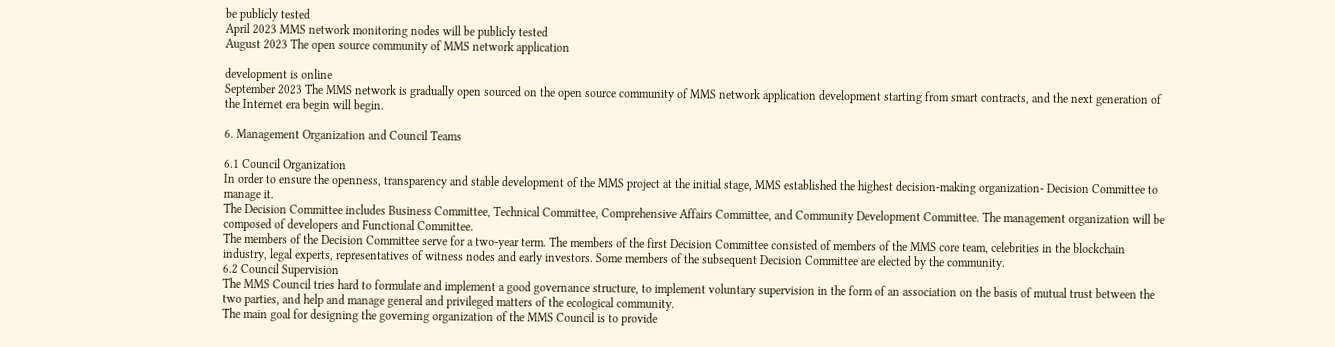be publicly tested
April 2023 MMS network monitoring nodes will be publicly tested
August 2023 The open source community of MMS network application

development is online
September 2023 The MMS network is gradually open sourced on the open source community of MMS network application development starting from smart contracts, and the next generation of the Internet era begin will begin.

6. Management Organization and Council Teams

6.1 Council Organization
In order to ensure the openness, transparency and stable development of the MMS project at the initial stage, MMS established the highest decision-making organization- Decision Committee to manage it.
The Decision Committee includes Business Committee, Technical Committee, Comprehensive Affairs Committee, and Community Development Committee. The management organization will be composed of developers and Functional Committee.
The members of the Decision Committee serve for a two-year term. The members of the first Decision Committee consisted of members of the MMS core team, celebrities in the blockchain industry, legal experts, representatives of witness nodes and early investors. Some members of the subsequent Decision Committee are elected by the community.
6.2 Council Supervision
The MMS Council tries hard to formulate and implement a good governance structure, to implement voluntary supervision in the form of an association on the basis of mutual trust between the two parties, and help and manage general and privileged matters of the ecological community.
The main goal for designing the governing organization of the MMS Council is to provide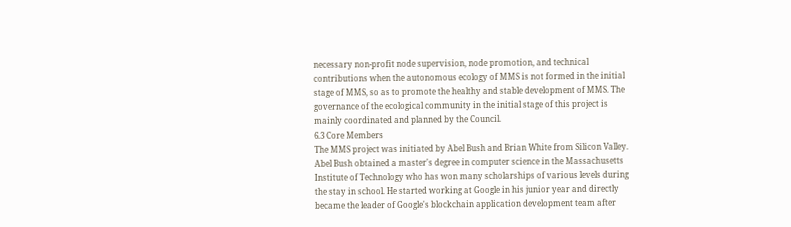necessary non-profit node supervision, node promotion, and technical contributions when the autonomous ecology of MMS is not formed in the initial stage of MMS, so as to promote the healthy and stable development of MMS. The governance of the ecological community in the initial stage of this project is mainly coordinated and planned by the Council.
6.3 Core Members
The MMS project was initiated by Abel Bush and Brian White from Silicon Valley. Abel Bush obtained a master's degree in computer science in the Massachusetts Institute of Technology who has won many scholarships of various levels during the stay in school. He started working at Google in his junior year and directly became the leader of Google's blockchain application development team after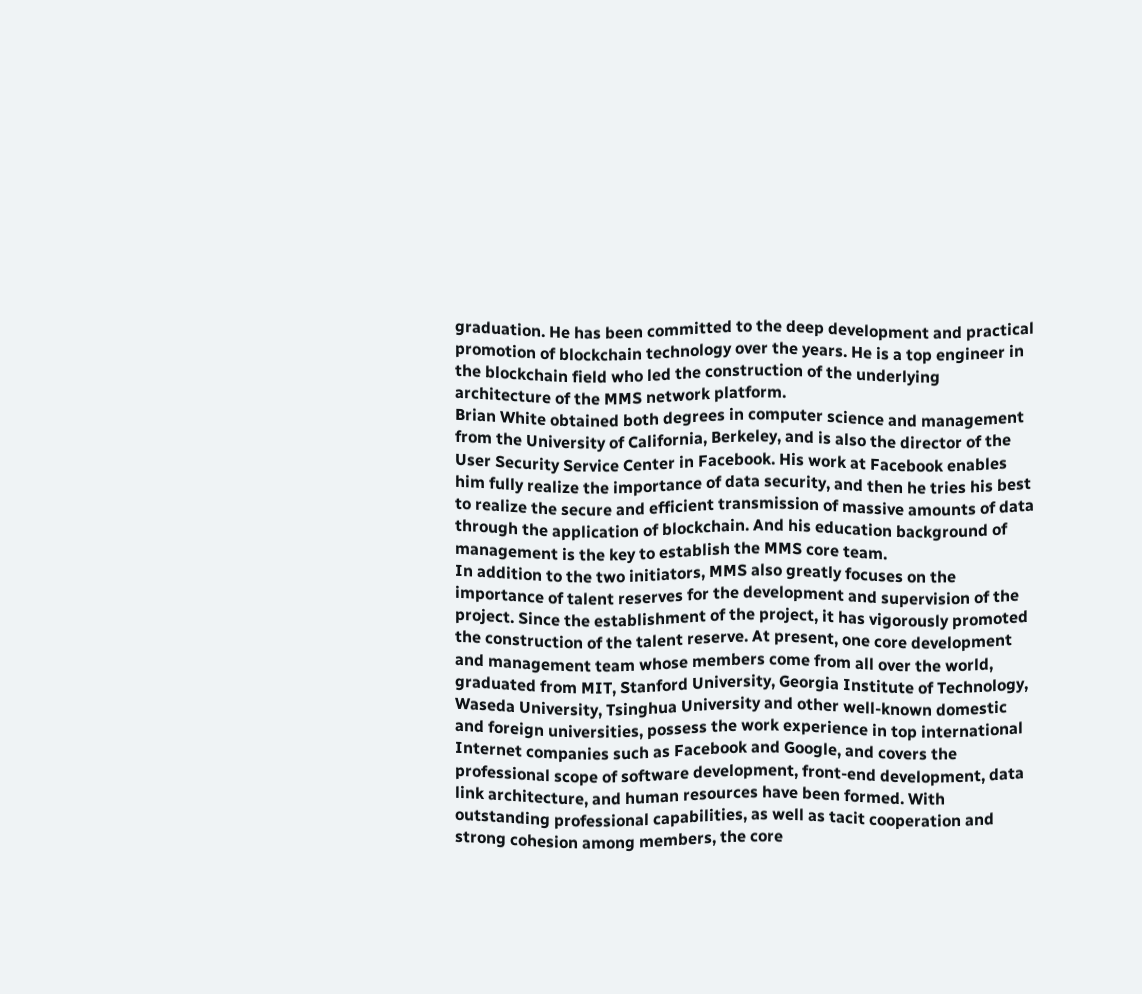graduation. He has been committed to the deep development and practical promotion of blockchain technology over the years. He is a top engineer in the blockchain field who led the construction of the underlying architecture of the MMS network platform.
Brian White obtained both degrees in computer science and management from the University of California, Berkeley, and is also the director of the User Security Service Center in Facebook. His work at Facebook enables him fully realize the importance of data security, and then he tries his best to realize the secure and efficient transmission of massive amounts of data through the application of blockchain. And his education background of management is the key to establish the MMS core team.
In addition to the two initiators, MMS also greatly focuses on the importance of talent reserves for the development and supervision of the project. Since the establishment of the project, it has vigorously promoted the construction of the talent reserve. At present, one core development and management team whose members come from all over the world, graduated from MIT, Stanford University, Georgia Institute of Technology, Waseda University, Tsinghua University and other well-known domestic and foreign universities, possess the work experience in top international Internet companies such as Facebook and Google, and covers the professional scope of software development, front-end development, data link architecture, and human resources have been formed. With outstanding professional capabilities, as well as tacit cooperation and strong cohesion among members, the core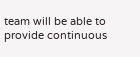team will be able to provide continuous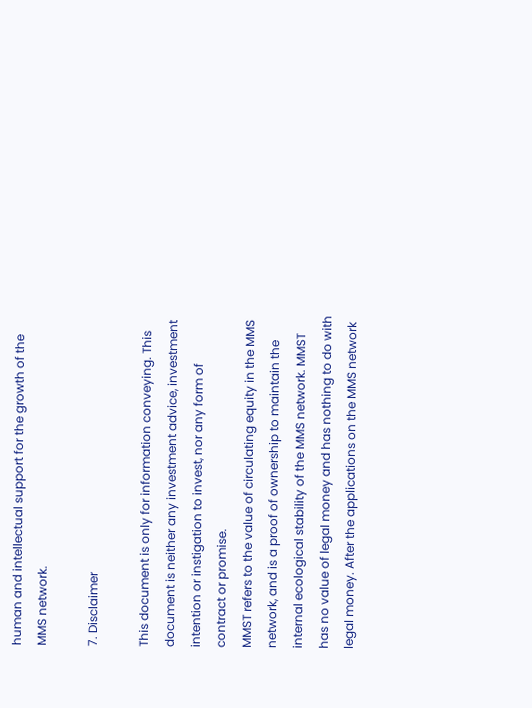human and intellectual support for the growth of the MMS network.

7. Disclaimer

This document is only for information conveying. This document is neither any investment advice, investment intention or instigation to invest, nor any form of contract or promise.
MMST refers to the value of circulating equity in the MMS network, and is a proof of ownership to maintain the internal ecological stability of the MMS network. MMST has no value of legal money and has nothing to do with legal money. After the applications on the MMS network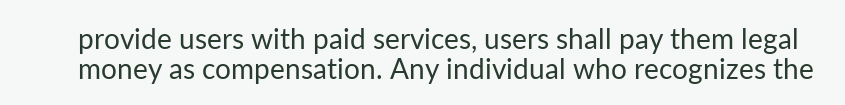provide users with paid services, users shall pay them legal money as compensation. Any individual who recognizes the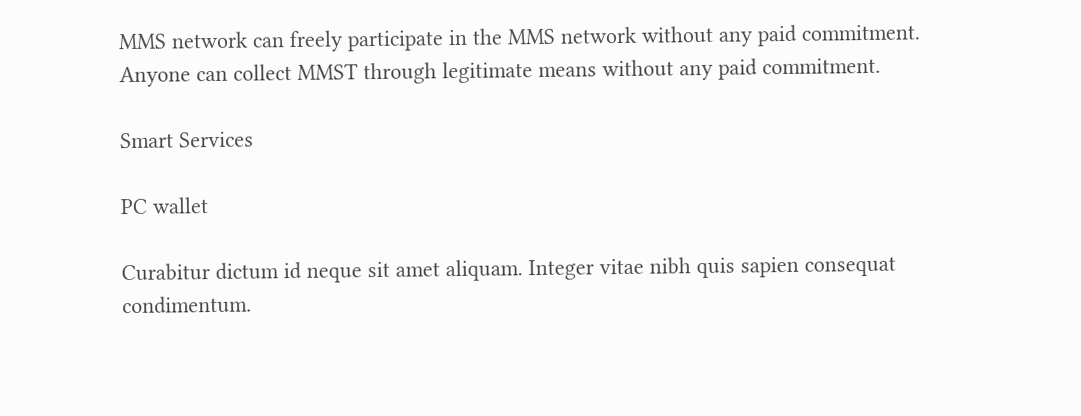MMS network can freely participate in the MMS network without any paid commitment. Anyone can collect MMST through legitimate means without any paid commitment.

Smart Services

PC wallet

Curabitur dictum id neque sit amet aliquam. Integer vitae nibh quis sapien consequat condimentum.